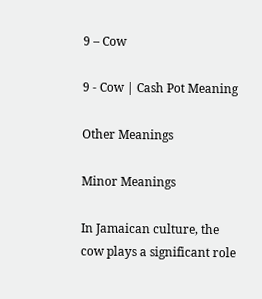9 – Cow

9 - Cow | Cash Pot Meaning

Other Meanings

Minor Meanings

In Jamaican culture, the cow plays a significant role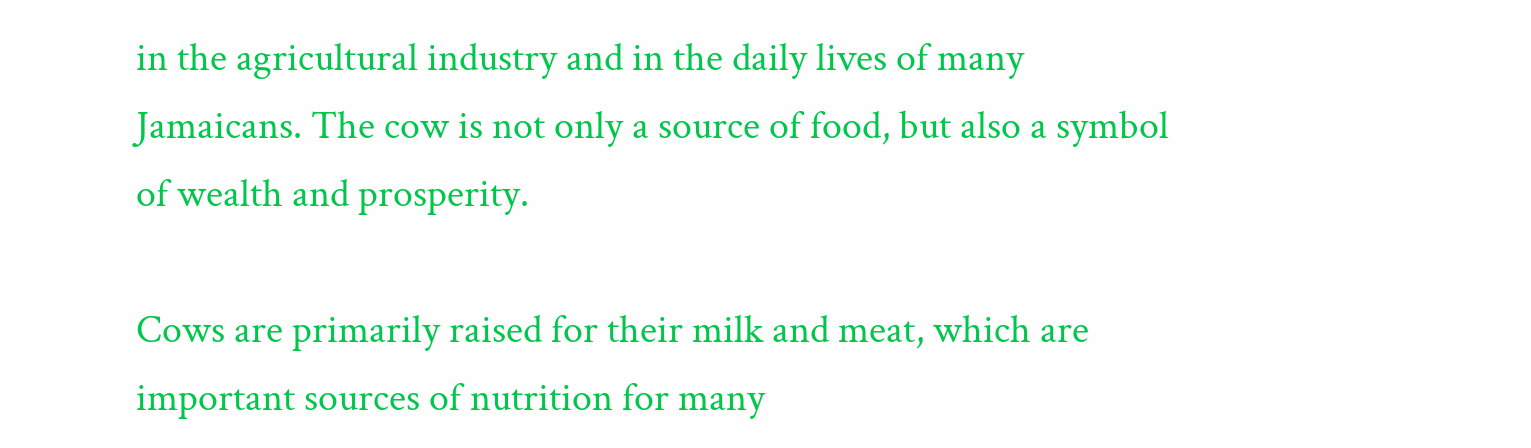in the agricultural industry and in the daily lives of many Jamaicans. The cow is not only a source of food, but also a symbol of wealth and prosperity.

Cows are primarily raised for their milk and meat, which are important sources of nutrition for many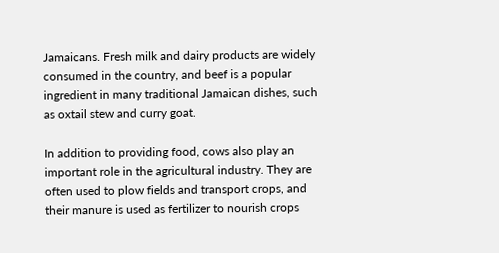Jamaicans. Fresh milk and dairy products are widely consumed in the country, and beef is a popular ingredient in many traditional Jamaican dishes, such as oxtail stew and curry goat.

In addition to providing food, cows also play an important role in the agricultural industry. They are often used to plow fields and transport crops, and their manure is used as fertilizer to nourish crops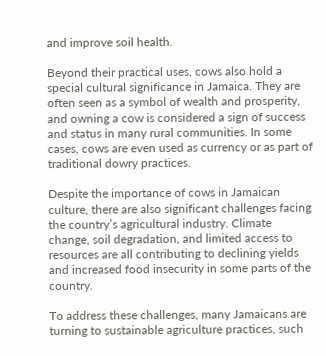and improve soil health.

Beyond their practical uses, cows also hold a special cultural significance in Jamaica. They are often seen as a symbol of wealth and prosperity, and owning a cow is considered a sign of success and status in many rural communities. In some cases, cows are even used as currency or as part of traditional dowry practices.

Despite the importance of cows in Jamaican culture, there are also significant challenges facing the country’s agricultural industry. Climate change, soil degradation, and limited access to resources are all contributing to declining yields and increased food insecurity in some parts of the country.

To address these challenges, many Jamaicans are turning to sustainable agriculture practices, such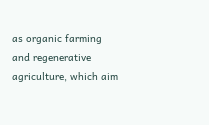as organic farming and regenerative agriculture, which aim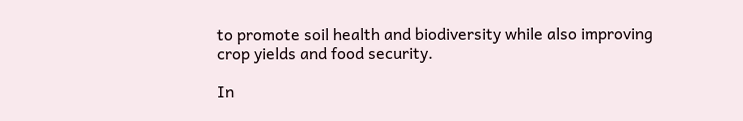to promote soil health and biodiversity while also improving crop yields and food security.

In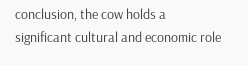conclusion, the cow holds a significant cultural and economic role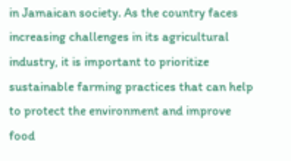in Jamaican society. As the country faces increasing challenges in its agricultural industry, it is important to prioritize sustainable farming practices that can help to protect the environment and improve food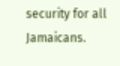security for all Jamaicans.